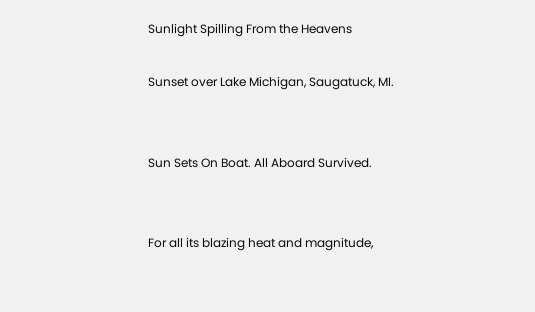Sunlight Spilling From the Heavens

Sunset over Lake Michigan, Saugatuck, MI.


Sun Sets On Boat. All Aboard Survived.


For all its blazing heat and magnitude,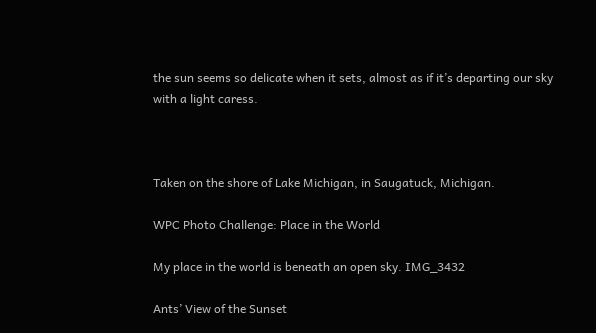the sun seems so delicate when it sets, almost as if it’s departing our sky with a light caress.



Taken on the shore of Lake Michigan, in Saugatuck, Michigan.

WPC Photo Challenge: Place in the World

My place in the world is beneath an open sky. IMG_3432

Ants’ View of the Sunset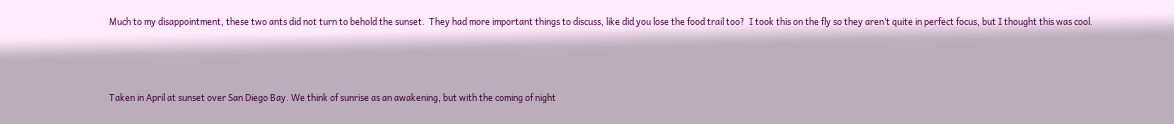Much to my disappointment, these two ants did not turn to behold the sunset.  They had more important things to discuss, like did you lose the food trail too?  I took this on the fly so they aren’t quite in perfect focus, but I thought this was cool.



Taken in April at sunset over San Diego Bay. We think of sunrise as an awakening, but with the coming of night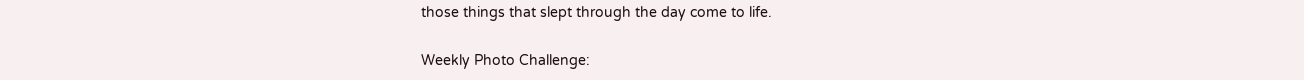those things that slept through the day come to life.

Weekly Photo Challenge: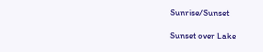Sunrise/Sunset

Sunset over Lake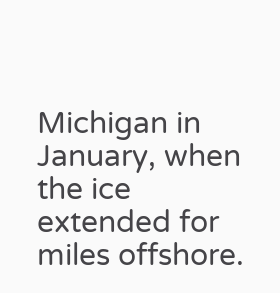Michigan in January, when the ice extended for miles offshore.